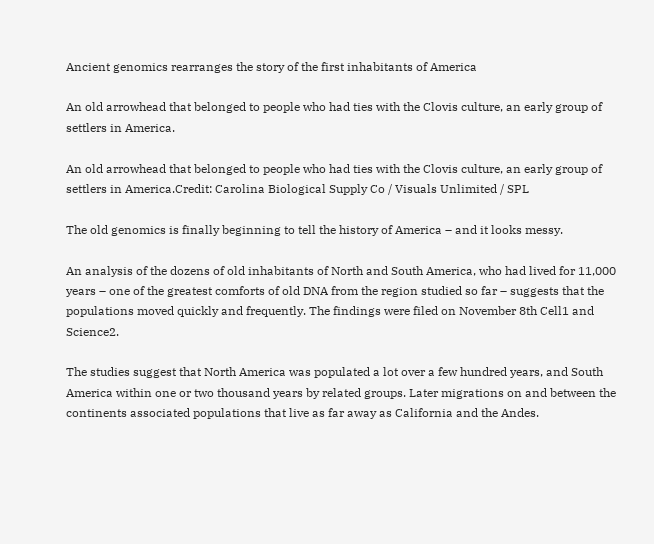Ancient genomics rearranges the story of the first inhabitants of America

An old arrowhead that belonged to people who had ties with the Clovis culture, an early group of settlers in America.

An old arrowhead that belonged to people who had ties with the Clovis culture, an early group of settlers in America.Credit: Carolina Biological Supply Co / Visuals Unlimited / SPL

The old genomics is finally beginning to tell the history of America – and it looks messy.

An analysis of the dozens of old inhabitants of North and South America, who had lived for 11,000 years – one of the greatest comforts of old DNA from the region studied so far – suggests that the populations moved quickly and frequently. The findings were filed on November 8th Cell1 and Science2.

The studies suggest that North America was populated a lot over a few hundred years, and South America within one or two thousand years by related groups. Later migrations on and between the continents associated populations that live as far away as California and the Andes.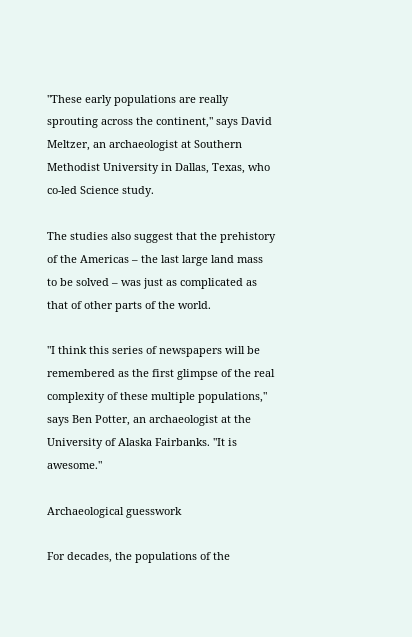"These early populations are really sprouting across the continent," says David Meltzer, an archaeologist at Southern Methodist University in Dallas, Texas, who co-led Science study.

The studies also suggest that the prehistory of the Americas – the last large land mass to be solved – was just as complicated as that of other parts of the world.

"I think this series of newspapers will be remembered as the first glimpse of the real complexity of these multiple populations," says Ben Potter, an archaeologist at the University of Alaska Fairbanks. "It is awesome."

Archaeological guesswork

For decades, the populations of the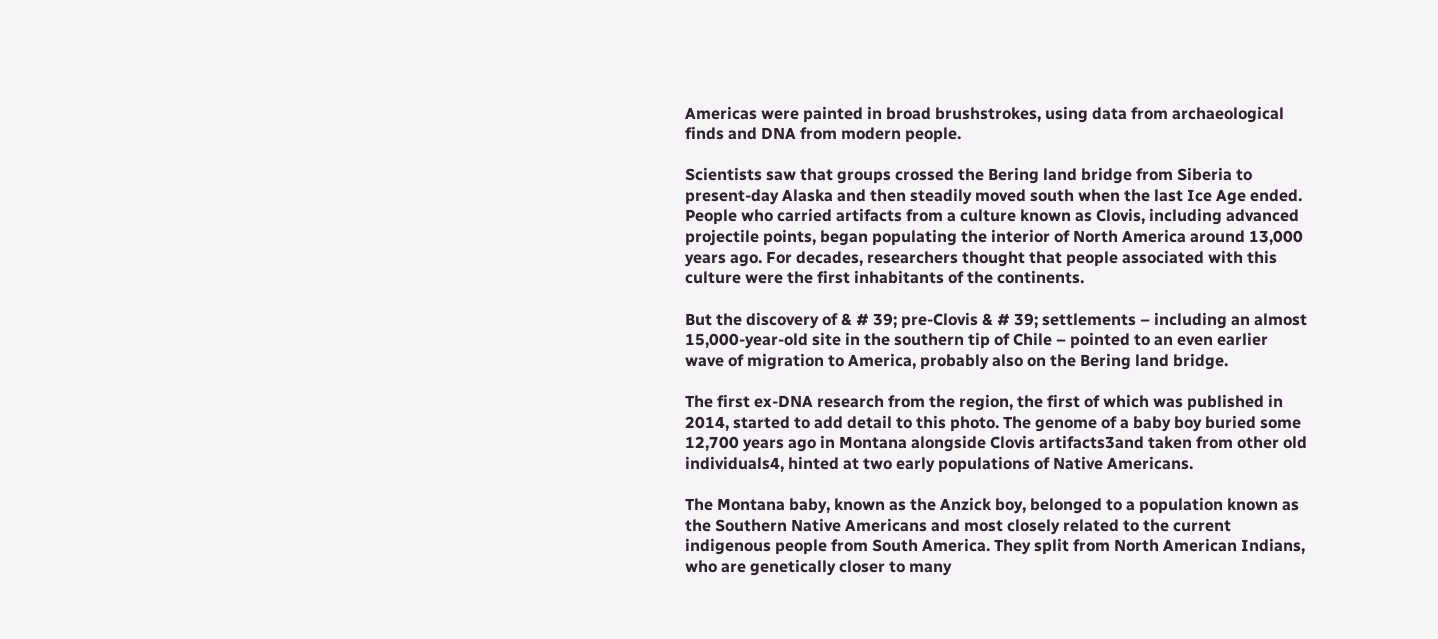Americas were painted in broad brushstrokes, using data from archaeological finds and DNA from modern people.

Scientists saw that groups crossed the Bering land bridge from Siberia to present-day Alaska and then steadily moved south when the last Ice Age ended. People who carried artifacts from a culture known as Clovis, including advanced projectile points, began populating the interior of North America around 13,000 years ago. For decades, researchers thought that people associated with this culture were the first inhabitants of the continents.

But the discovery of & # 39; pre-Clovis & # 39; settlements – including an almost 15,000-year-old site in the southern tip of Chile – pointed to an even earlier wave of migration to America, probably also on the Bering land bridge.

The first ex-DNA research from the region, the first of which was published in 2014, started to add detail to this photo. The genome of a baby boy buried some 12,700 years ago in Montana alongside Clovis artifacts3and taken from other old individuals4, hinted at two early populations of Native Americans.

The Montana baby, known as the Anzick boy, belonged to a population known as the Southern Native Americans and most closely related to the current indigenous people from South America. They split from North American Indians, who are genetically closer to many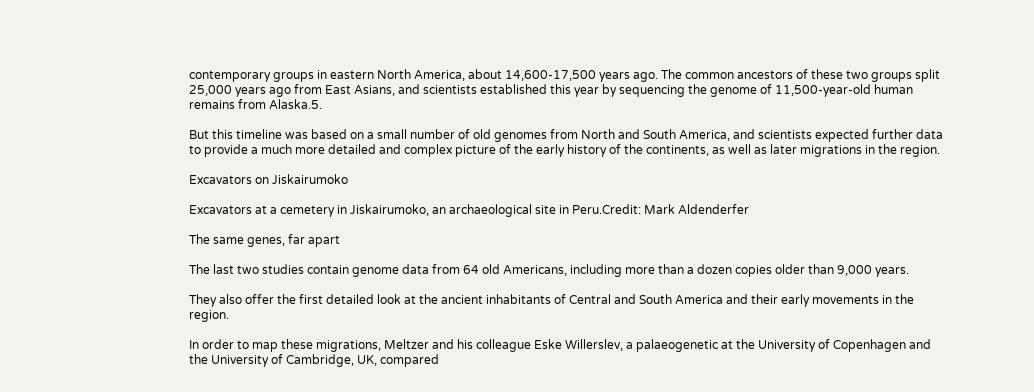contemporary groups in eastern North America, about 14,600-17,500 years ago. The common ancestors of these two groups split 25,000 years ago from East Asians, and scientists established this year by sequencing the genome of 11,500-year-old human remains from Alaska.5.

But this timeline was based on a small number of old genomes from North and South America, and scientists expected further data to provide a much more detailed and complex picture of the early history of the continents, as well as later migrations in the region.

Excavators on Jiskairumoko

Excavators at a cemetery in Jiskairumoko, an archaeological site in Peru.Credit: Mark Aldenderfer

The same genes, far apart

The last two studies contain genome data from 64 old Americans, including more than a dozen copies older than 9,000 years.

They also offer the first detailed look at the ancient inhabitants of Central and South America and their early movements in the region.

In order to map these migrations, Meltzer and his colleague Eske Willerslev, a palaeogenetic at the University of Copenhagen and the University of Cambridge, UK, compared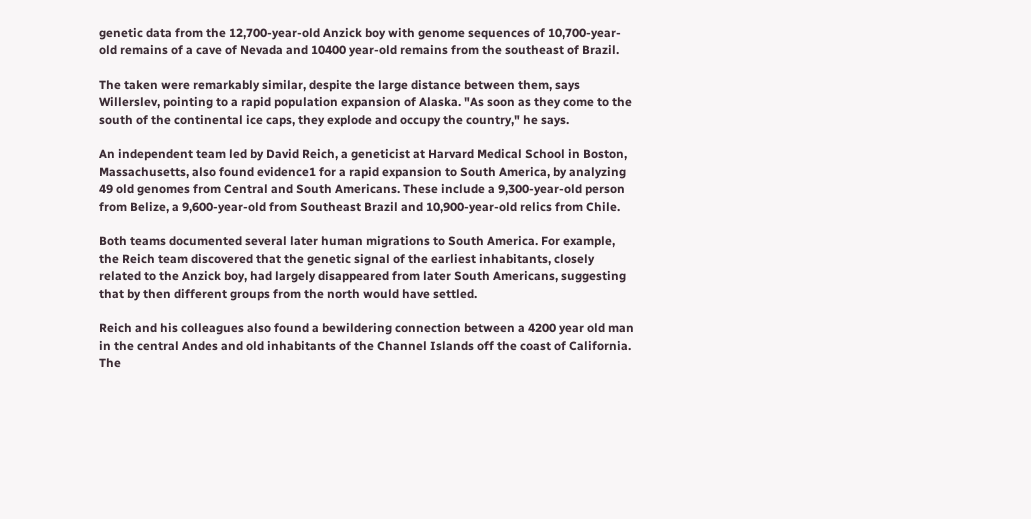genetic data from the 12,700-year-old Anzick boy with genome sequences of 10,700-year-old remains of a cave of Nevada and 10400 year-old remains from the southeast of Brazil.

The taken were remarkably similar, despite the large distance between them, says Willerslev, pointing to a rapid population expansion of Alaska. "As soon as they come to the south of the continental ice caps, they explode and occupy the country," he says.

An independent team led by David Reich, a geneticist at Harvard Medical School in Boston, Massachusetts, also found evidence1 for a rapid expansion to South America, by analyzing 49 old genomes from Central and South Americans. These include a 9,300-year-old person from Belize, a 9,600-year-old from Southeast Brazil and 10,900-year-old relics from Chile.

Both teams documented several later human migrations to South America. For example, the Reich team discovered that the genetic signal of the earliest inhabitants, closely related to the Anzick boy, had largely disappeared from later South Americans, suggesting that by then different groups from the north would have settled.

Reich and his colleagues also found a bewildering connection between a 4200 year old man in the central Andes and old inhabitants of the Channel Islands off the coast of California. The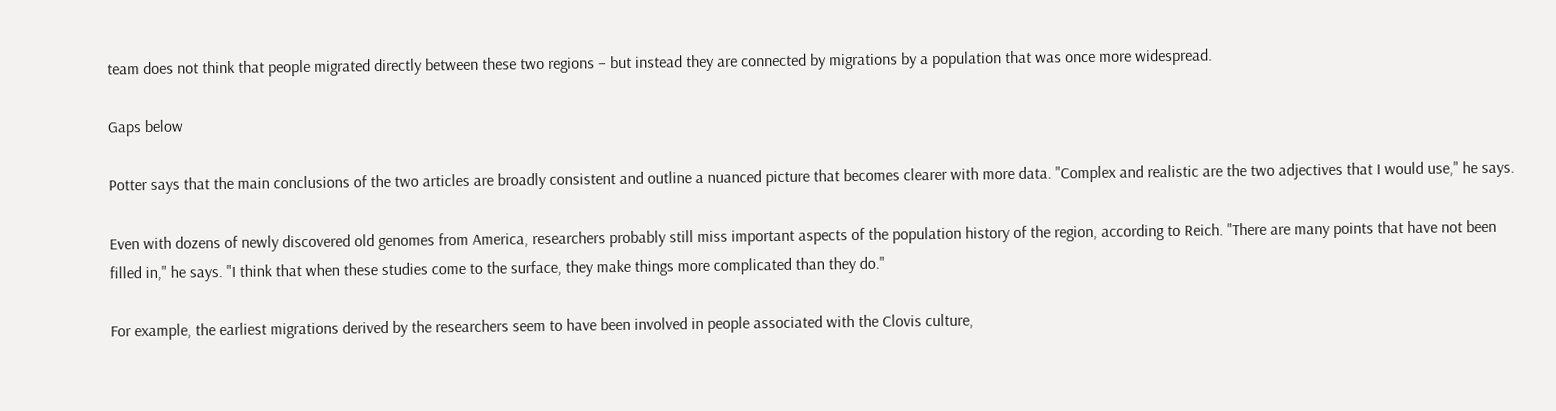team does not think that people migrated directly between these two regions – but instead they are connected by migrations by a population that was once more widespread.

Gaps below

Potter says that the main conclusions of the two articles are broadly consistent and outline a nuanced picture that becomes clearer with more data. "Complex and realistic are the two adjectives that I would use," he says.

Even with dozens of newly discovered old genomes from America, researchers probably still miss important aspects of the population history of the region, according to Reich. "There are many points that have not been filled in," he says. "I think that when these studies come to the surface, they make things more complicated than they do."

For example, the earliest migrations derived by the researchers seem to have been involved in people associated with the Clovis culture,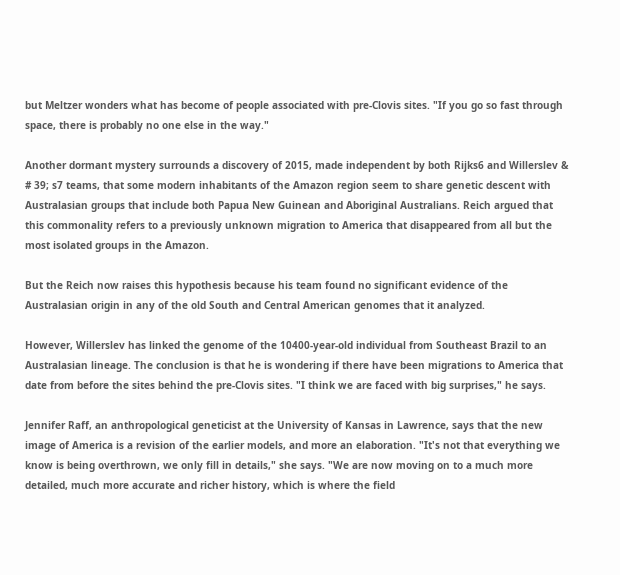but Meltzer wonders what has become of people associated with pre-Clovis sites. "If you go so fast through space, there is probably no one else in the way."

Another dormant mystery surrounds a discovery of 2015, made independent by both Rijks6 and Willerslev & # 39; s7 teams, that some modern inhabitants of the Amazon region seem to share genetic descent with Australasian groups that include both Papua New Guinean and Aboriginal Australians. Reich argued that this commonality refers to a previously unknown migration to America that disappeared from all but the most isolated groups in the Amazon.

But the Reich now raises this hypothesis because his team found no significant evidence of the Australasian origin in any of the old South and Central American genomes that it analyzed.

However, Willerslev has linked the genome of the 10400-year-old individual from Southeast Brazil to an Australasian lineage. The conclusion is that he is wondering if there have been migrations to America that date from before the sites behind the pre-Clovis sites. "I think we are faced with big surprises," he says.

Jennifer Raff, an anthropological geneticist at the University of Kansas in Lawrence, says that the new image of America is a revision of the earlier models, and more an elaboration. "It's not that everything we know is being overthrown, we only fill in details," she says. "We are now moving on to a much more detailed, much more accurate and richer history, which is where the field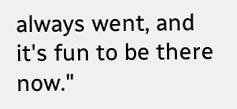always went, and it's fun to be there now."